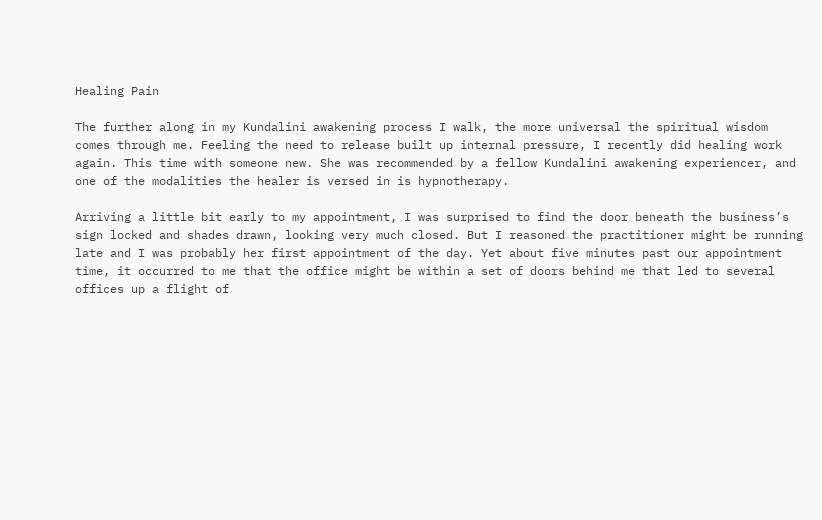Healing Pain

The further along in my Kundalini awakening process I walk, the more universal the spiritual wisdom comes through me. Feeling the need to release built up internal pressure, I recently did healing work again. This time with someone new. She was recommended by a fellow Kundalini awakening experiencer, and one of the modalities the healer is versed in is hypnotherapy.

Arriving a little bit early to my appointment, I was surprised to find the door beneath the business’s sign locked and shades drawn, looking very much closed. But I reasoned the practitioner might be running late and I was probably her first appointment of the day. Yet about five minutes past our appointment time, it occurred to me that the office might be within a set of doors behind me that led to several offices up a flight of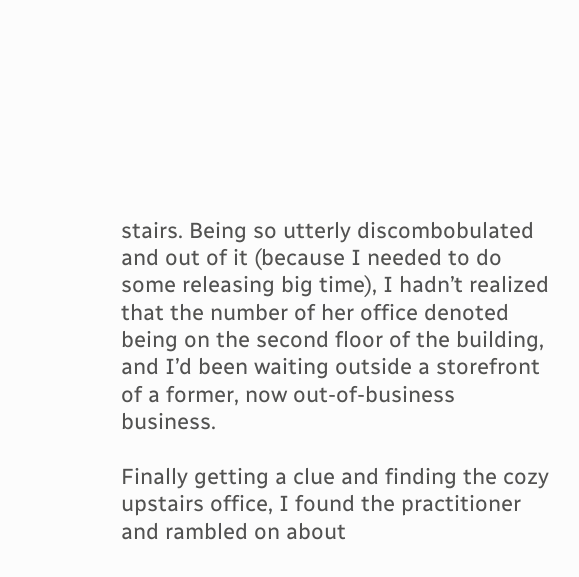stairs. Being so utterly discombobulated and out of it (because I needed to do some releasing big time), I hadn’t realized that the number of her office denoted being on the second floor of the building, and I’d been waiting outside a storefront of a former, now out-of-business business.

Finally getting a clue and finding the cozy upstairs office, I found the practitioner and rambled on about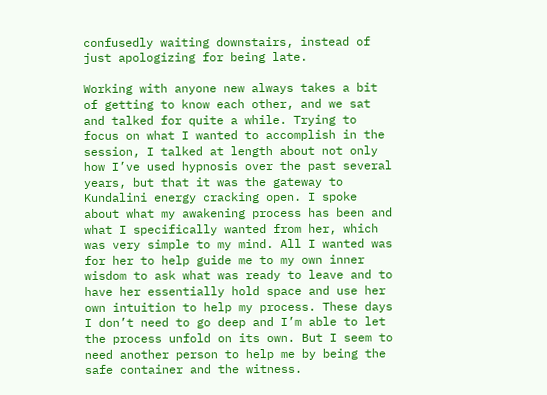confusedly waiting downstairs, instead of just apologizing for being late.

Working with anyone new always takes a bit of getting to know each other, and we sat and talked for quite a while. Trying to focus on what I wanted to accomplish in the session, I talked at length about not only how I’ve used hypnosis over the past several years, but that it was the gateway to Kundalini energy cracking open. I spoke about what my awakening process has been and what I specifically wanted from her, which was very simple to my mind. All I wanted was for her to help guide me to my own inner wisdom to ask what was ready to leave and to have her essentially hold space and use her own intuition to help my process. These days I don’t need to go deep and I’m able to let the process unfold on its own. But I seem to need another person to help me by being the safe container and the witness.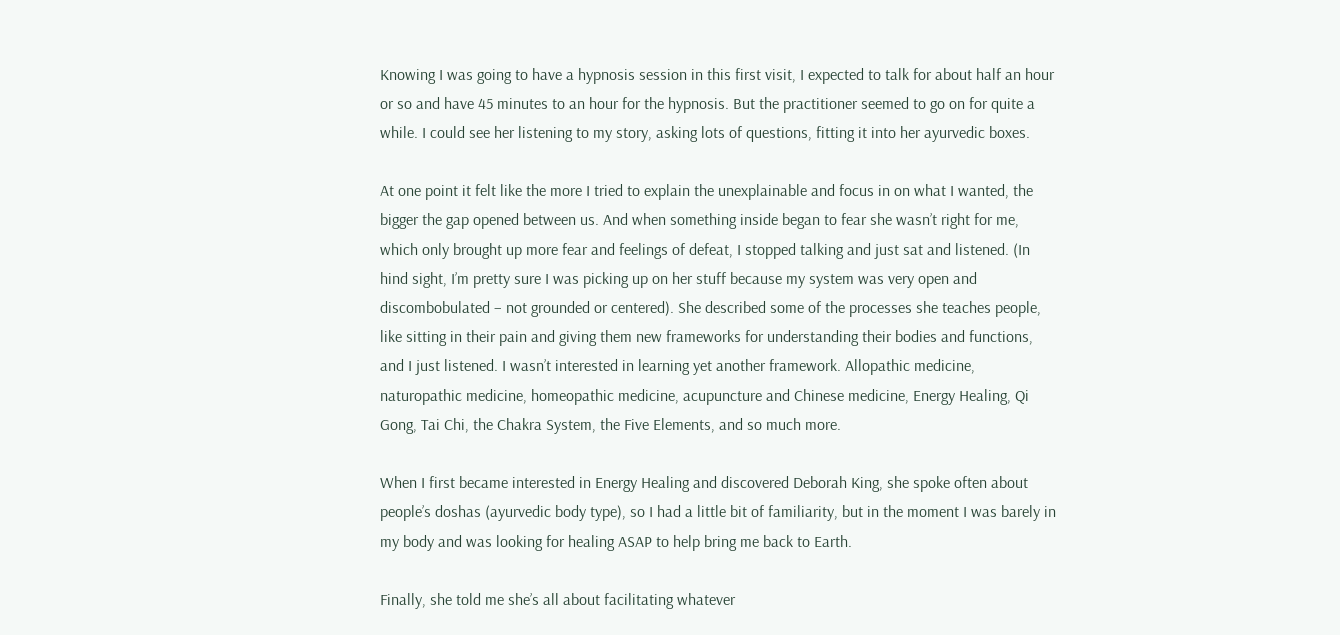Knowing I was going to have a hypnosis session in this first visit, I expected to talk for about half an hour or so and have 45 minutes to an hour for the hypnosis. But the practitioner seemed to go on for quite a while. I could see her listening to my story, asking lots of questions, fitting it into her ayurvedic boxes.

At one point it felt like the more I tried to explain the unexplainable and focus in on what I wanted, the bigger the gap opened between us. And when something inside began to fear she wasn’t right for me, which only brought up more fear and feelings of defeat, I stopped talking and just sat and listened. (In hind sight, I’m pretty sure I was picking up on her stuff because my system was very open and discombobulated – not grounded or centered). She described some of the processes she teaches people, like sitting in their pain and giving them new frameworks for understanding their bodies and functions, and I just listened. I wasn’t interested in learning yet another framework. Allopathic medicine, naturopathic medicine, homeopathic medicine, acupuncture and Chinese medicine, Energy Healing, Qi Gong, Tai Chi, the Chakra System, the Five Elements, and so much more.

When I first became interested in Energy Healing and discovered Deborah King, she spoke often about people’s doshas (ayurvedic body type), so I had a little bit of familiarity, but in the moment I was barely in my body and was looking for healing ASAP to help bring me back to Earth.

Finally, she told me she’s all about facilitating whatever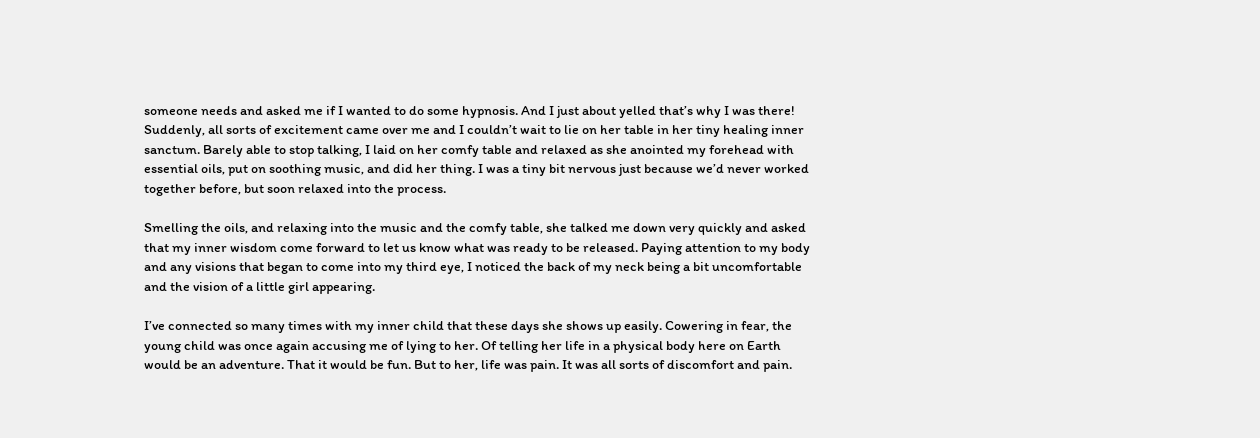someone needs and asked me if I wanted to do some hypnosis. And I just about yelled that’s why I was there! Suddenly, all sorts of excitement came over me and I couldn’t wait to lie on her table in her tiny healing inner sanctum. Barely able to stop talking, I laid on her comfy table and relaxed as she anointed my forehead with essential oils, put on soothing music, and did her thing. I was a tiny bit nervous just because we’d never worked together before, but soon relaxed into the process.

Smelling the oils, and relaxing into the music and the comfy table, she talked me down very quickly and asked that my inner wisdom come forward to let us know what was ready to be released. Paying attention to my body and any visions that began to come into my third eye, I noticed the back of my neck being a bit uncomfortable and the vision of a little girl appearing.

I’ve connected so many times with my inner child that these days she shows up easily. Cowering in fear, the young child was once again accusing me of lying to her. Of telling her life in a physical body here on Earth would be an adventure. That it would be fun. But to her, life was pain. It was all sorts of discomfort and pain.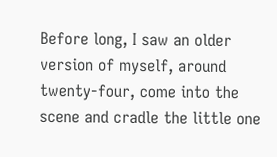Before long, I saw an older version of myself, around twenty-four, come into the scene and cradle the little one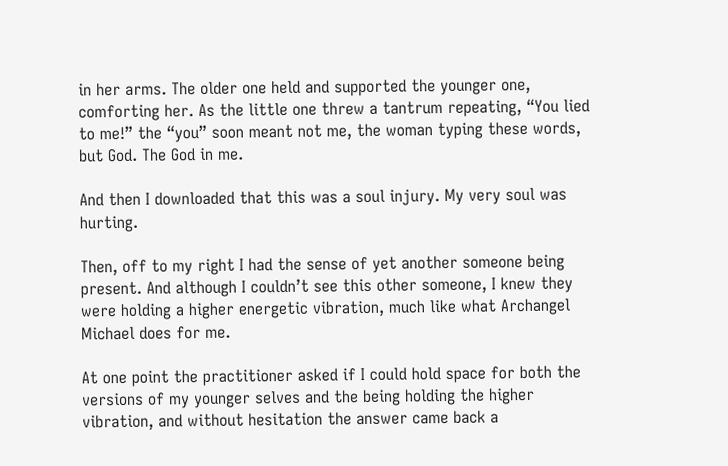in her arms. The older one held and supported the younger one, comforting her. As the little one threw a tantrum repeating, “You lied to me!” the “you” soon meant not me, the woman typing these words, but God. The God in me.

And then I downloaded that this was a soul injury. My very soul was hurting.

Then, off to my right I had the sense of yet another someone being present. And although I couldn’t see this other someone, I knew they were holding a higher energetic vibration, much like what Archangel Michael does for me.

At one point the practitioner asked if I could hold space for both the versions of my younger selves and the being holding the higher vibration, and without hesitation the answer came back a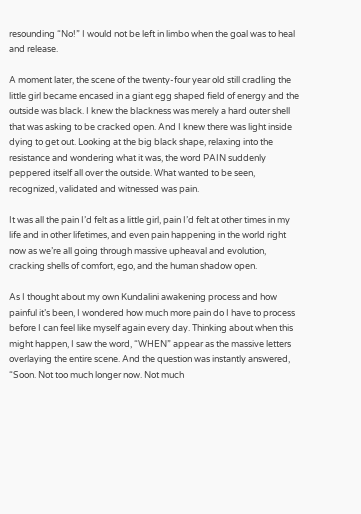resounding “No!” I would not be left in limbo when the goal was to heal and release.

A moment later, the scene of the twenty-four year old still cradling the little girl became encased in a giant egg shaped field of energy and the outside was black. I knew the blackness was merely a hard outer shell that was asking to be cracked open. And I knew there was light inside dying to get out. Looking at the big black shape, relaxing into the resistance and wondering what it was, the word PAIN suddenly peppered itself all over the outside. What wanted to be seen, recognized, validated and witnessed was pain.

It was all the pain I’d felt as a little girl, pain I’d felt at other times in my life and in other lifetimes, and even pain happening in the world right now as we’re all going through massive upheaval and evolution, cracking shells of comfort, ego, and the human shadow open.

As I thought about my own Kundalini awakening process and how painful it’s been, I wondered how much more pain do I have to process before I can feel like myself again every day. Thinking about when this might happen, I saw the word, “WHEN” appear as the massive letters overlaying the entire scene. And the question was instantly answered, “Soon. Not too much longer now. Not much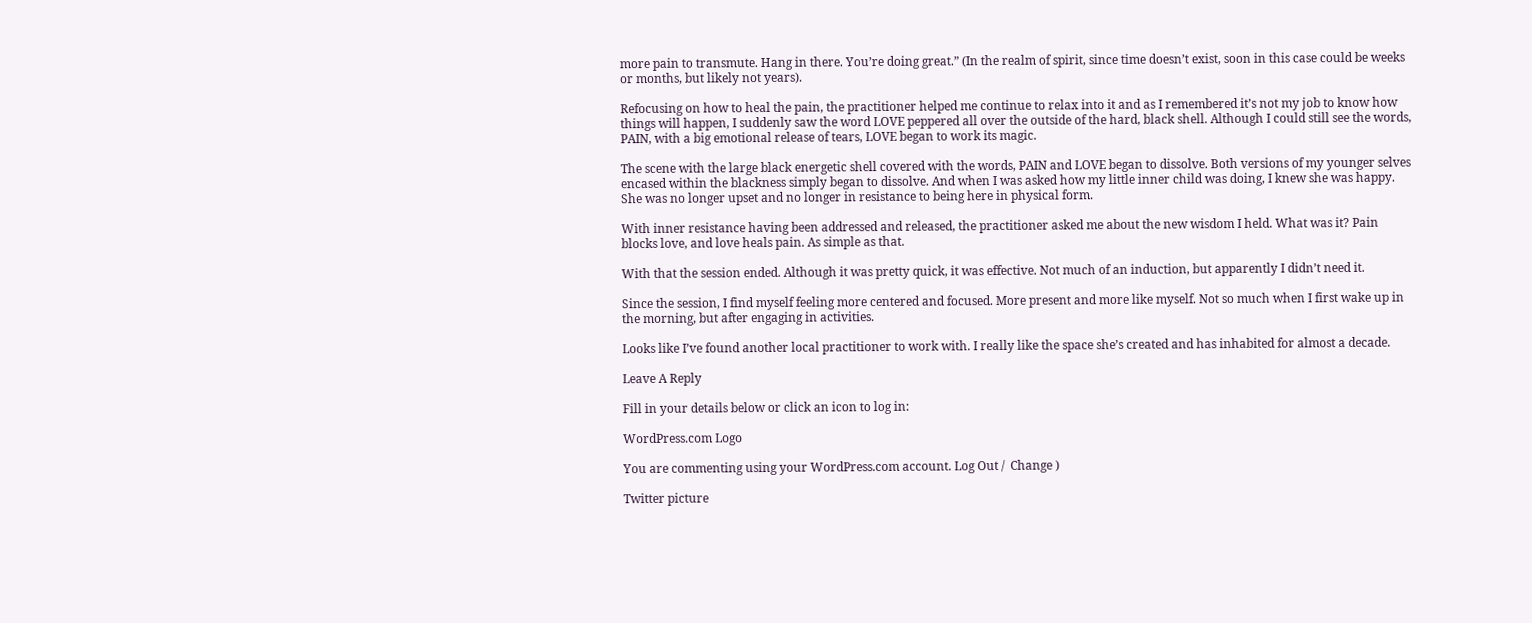more pain to transmute. Hang in there. You’re doing great.” (In the realm of spirit, since time doesn’t exist, soon in this case could be weeks or months, but likely not years).

Refocusing on how to heal the pain, the practitioner helped me continue to relax into it and as I remembered it’s not my job to know how things will happen, I suddenly saw the word LOVE peppered all over the outside of the hard, black shell. Although I could still see the words, PAIN, with a big emotional release of tears, LOVE began to work its magic.

The scene with the large black energetic shell covered with the words, PAIN and LOVE began to dissolve. Both versions of my younger selves encased within the blackness simply began to dissolve. And when I was asked how my little inner child was doing, I knew she was happy. She was no longer upset and no longer in resistance to being here in physical form.

With inner resistance having been addressed and released, the practitioner asked me about the new wisdom I held. What was it? Pain blocks love, and love heals pain. As simple as that.

With that the session ended. Although it was pretty quick, it was effective. Not much of an induction, but apparently I didn’t need it.

Since the session, I find myself feeling more centered and focused. More present and more like myself. Not so much when I first wake up in the morning, but after engaging in activities.

Looks like I’ve found another local practitioner to work with. I really like the space she’s created and has inhabited for almost a decade.

Leave A Reply

Fill in your details below or click an icon to log in:

WordPress.com Logo

You are commenting using your WordPress.com account. Log Out /  Change )

Twitter picture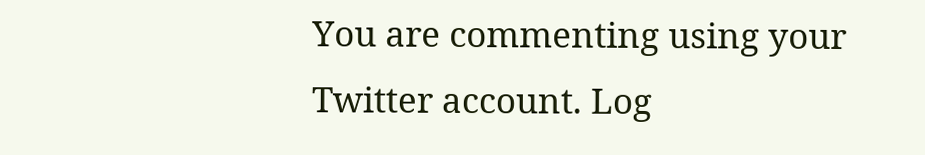You are commenting using your Twitter account. Log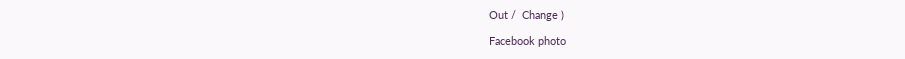Out /  Change )

Facebook photo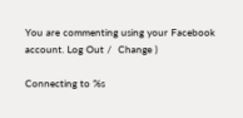You are commenting using your Facebook account. Log Out /  Change )

Connecting to %s